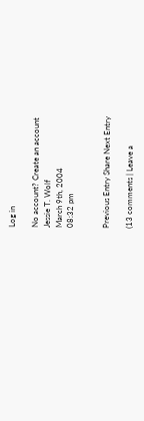Log in

No account? Create an account
Jessie T. Wolf
March 9th, 2004
08:32 pm


Previous Entry Share Next Entry

(13 comments | Leave a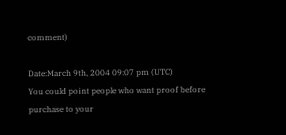comment)

Date:March 9th, 2004 09:07 pm (UTC)
You could point people who want proof before purchase to your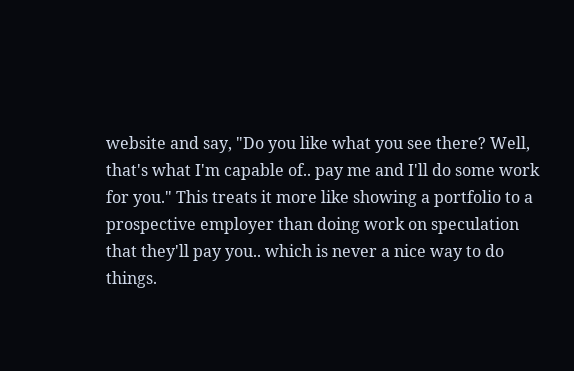website and say, "Do you like what you see there? Well, that's what I'm capable of.. pay me and I'll do some work for you." This treats it more like showing a portfolio to a prospective employer than doing work on speculation that they'll pay you.. which is never a nice way to do things.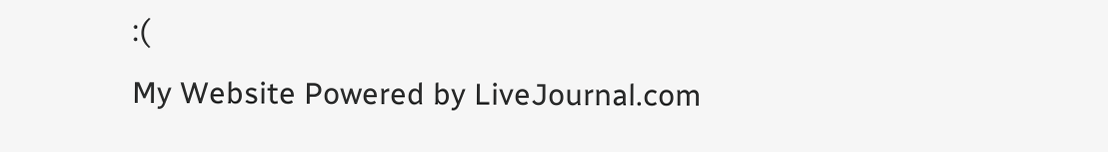:(
My Website Powered by LiveJournal.com